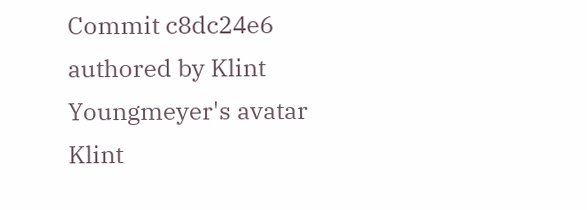Commit c8dc24e6 authored by Klint Youngmeyer's avatar Klint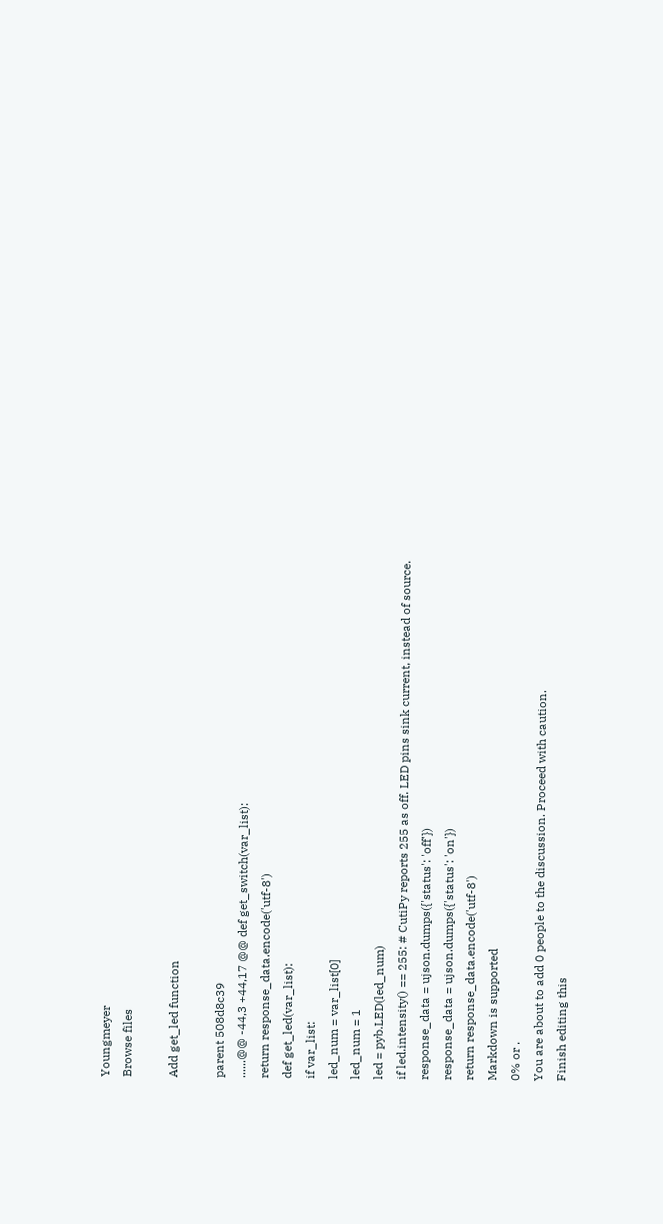Youngmeyer
Browse files

Add get_led function

parent 508d8c39
......@@ -44,3 +44,17 @@ def get_switch(var_list):
return response_data.encode('utf-8')
def get_led(var_list):
if var_list:
led_num = var_list[0]
led_num = 1
led = pyb.LED(led_num)
if led.intensity() == 255: # CutiPy reports 255 as off. LED pins sink current, instead of source.
response_data = ujson.dumps({'status': 'off'})
response_data = ujson.dumps({'status': 'on'})
return response_data.encode('utf-8')
Markdown is supported
0% or .
You are about to add 0 people to the discussion. Proceed with caution.
Finish editing this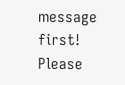message first!
Please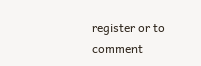register or to comment